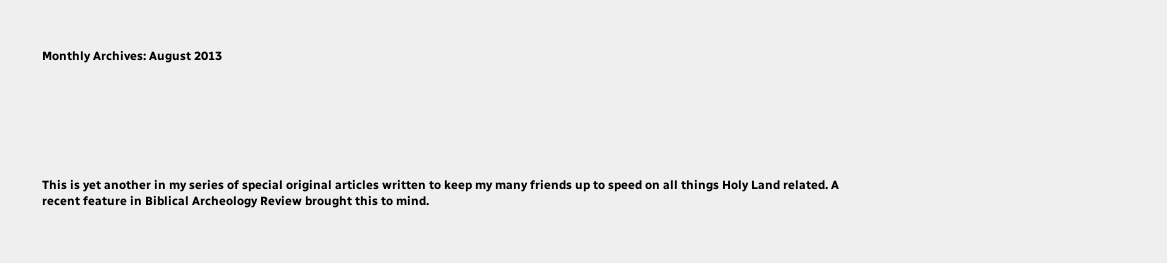Monthly Archives: August 2013







This is yet another in my series of special original articles written to keep my many friends up to speed on all things Holy Land related. A recent feature in Biblical Archeology Review brought this to mind.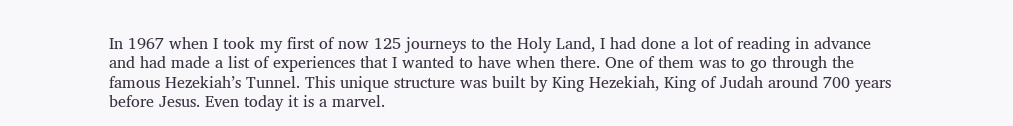In 1967 when I took my first of now 125 journeys to the Holy Land, I had done a lot of reading in advance and had made a list of experiences that I wanted to have when there. One of them was to go through the famous Hezekiah’s Tunnel. This unique structure was built by King Hezekiah, King of Judah around 700 years before Jesus. Even today it is a marvel.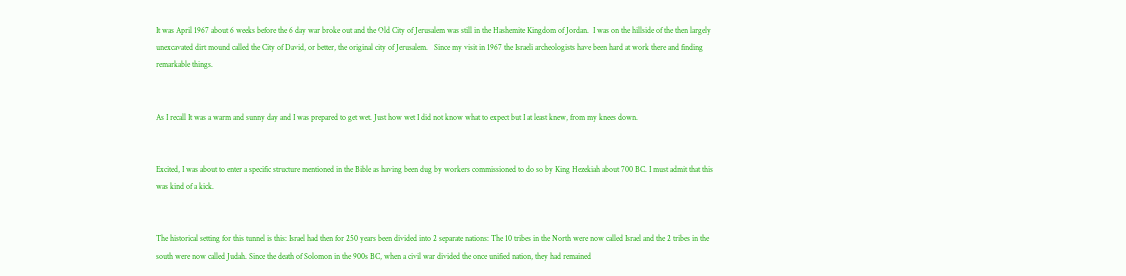It was April 1967 about 6 weeks before the 6 day war broke out and the Old City of Jerusalem was still in the Hashemite Kingdom of Jordan.  I was on the hillside of the then largely unexcavated dirt mound called the City of David, or better, the original city of Jerusalem.   Since my visit in 1967 the Israeli archeologists have been hard at work there and finding remarkable things.


As I recall It was a warm and sunny day and I was prepared to get wet. Just how wet I did not know what to expect but I at least knew, from my knees down.


Excited, I was about to enter a specific structure mentioned in the Bible as having been dug by workers commissioned to do so by King Hezekiah about 700 BC. I must admit that this was kind of a kick.


The historical setting for this tunnel is this: Israel had then for 250 years been divided into 2 separate nations: The 10 tribes in the North were now called Israel and the 2 tribes in the south were now called Judah. Since the death of Solomon in the 900s BC, when a civil war divided the once unified nation, they had remained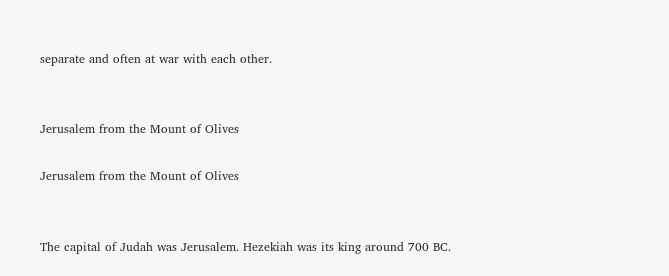separate and often at war with each other.


Jerusalem from the Mount of Olives

Jerusalem from the Mount of Olives


The capital of Judah was Jerusalem. Hezekiah was its king around 700 BC.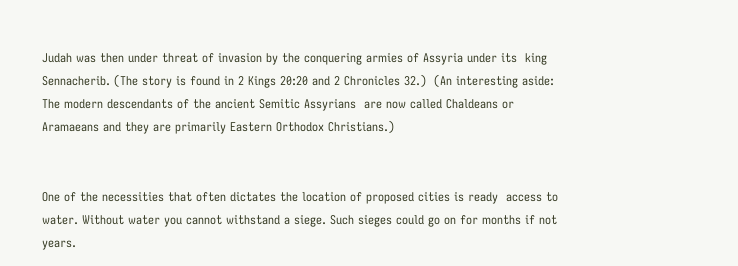Judah was then under threat of invasion by the conquering armies of Assyria under its  king Sennacherib. (The story is found in 2 Kings 20:20 and 2 Chronicles 32.)  (An interesting aside: The modern descendants of the ancient Semitic Assyrians  are now called Chaldeans or Aramaeans and they are primarily Eastern Orthodox Christians.)


One of the necessities that often dictates the location of proposed cities is ready  access to water. Without water you cannot withstand a siege. Such sieges could go on for months if not years.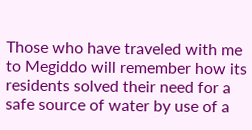Those who have traveled with me to Megiddo will remember how its residents solved their need for a safe source of water by use of a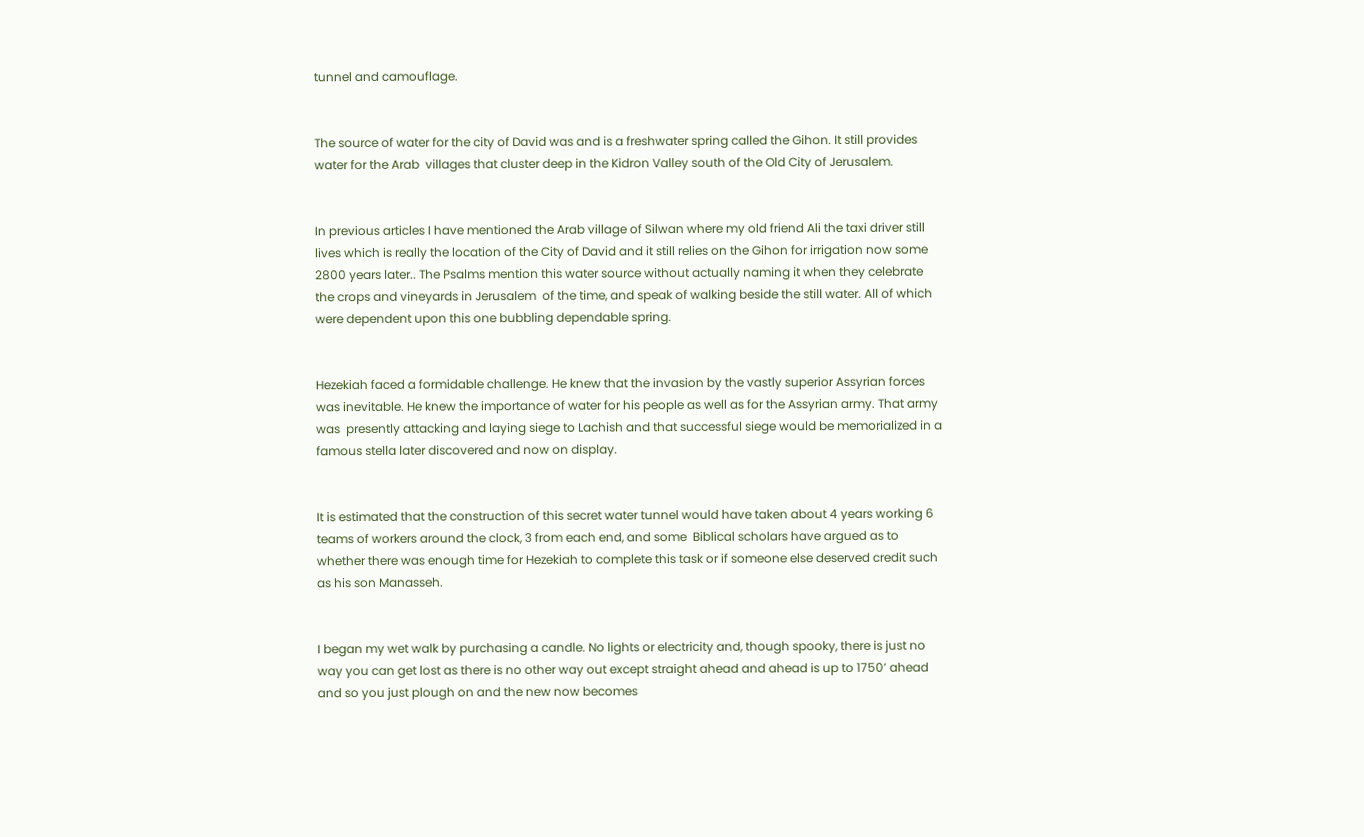tunnel and camouflage.


The source of water for the city of David was and is a freshwater spring called the Gihon. It still provides water for the Arab  villages that cluster deep in the Kidron Valley south of the Old City of Jerusalem.


In previous articles I have mentioned the Arab village of Silwan where my old friend Ali the taxi driver still lives which is really the location of the City of David and it still relies on the Gihon for irrigation now some 2800 years later.. The Psalms mention this water source without actually naming it when they celebrate the crops and vineyards in Jerusalem  of the time, and speak of walking beside the still water. All of which were dependent upon this one bubbling dependable spring.


Hezekiah faced a formidable challenge. He knew that the invasion by the vastly superior Assyrian forces was inevitable. He knew the importance of water for his people as well as for the Assyrian army. That army was  presently attacking and laying siege to Lachish and that successful siege would be memorialized in a famous stella later discovered and now on display.


It is estimated that the construction of this secret water tunnel would have taken about 4 years working 6 teams of workers around the clock, 3 from each end, and some  Biblical scholars have argued as to whether there was enough time for Hezekiah to complete this task or if someone else deserved credit such as his son Manasseh.


I began my wet walk by purchasing a candle. No lights or electricity and, though spooky, there is just no way you can get lost as there is no other way out except straight ahead and ahead is up to 1750’ ahead and so you just plough on and the new now becomes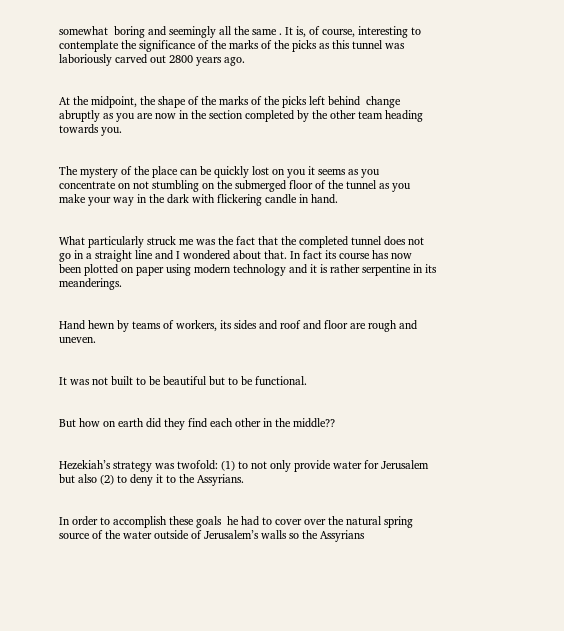somewhat  boring and seemingly all the same . It is, of course, interesting to contemplate the significance of the marks of the picks as this tunnel was laboriously carved out 2800 years ago.


At the midpoint, the shape of the marks of the picks left behind  change abruptly as you are now in the section completed by the other team heading towards you.


The mystery of the place can be quickly lost on you it seems as you concentrate on not stumbling on the submerged floor of the tunnel as you make your way in the dark with flickering candle in hand.


What particularly struck me was the fact that the completed tunnel does not go in a straight line and I wondered about that. In fact its course has now been plotted on paper using modern technology and it is rather serpentine in its meanderings.


Hand hewn by teams of workers, its sides and roof and floor are rough and uneven.


It was not built to be beautiful but to be functional.


But how on earth did they find each other in the middle??


Hezekiah’s strategy was twofold: (1) to not only provide water for Jerusalem but also (2) to deny it to the Assyrians.


In order to accomplish these goals  he had to cover over the natural spring source of the water outside of Jerusalem’s walls so the Assyrians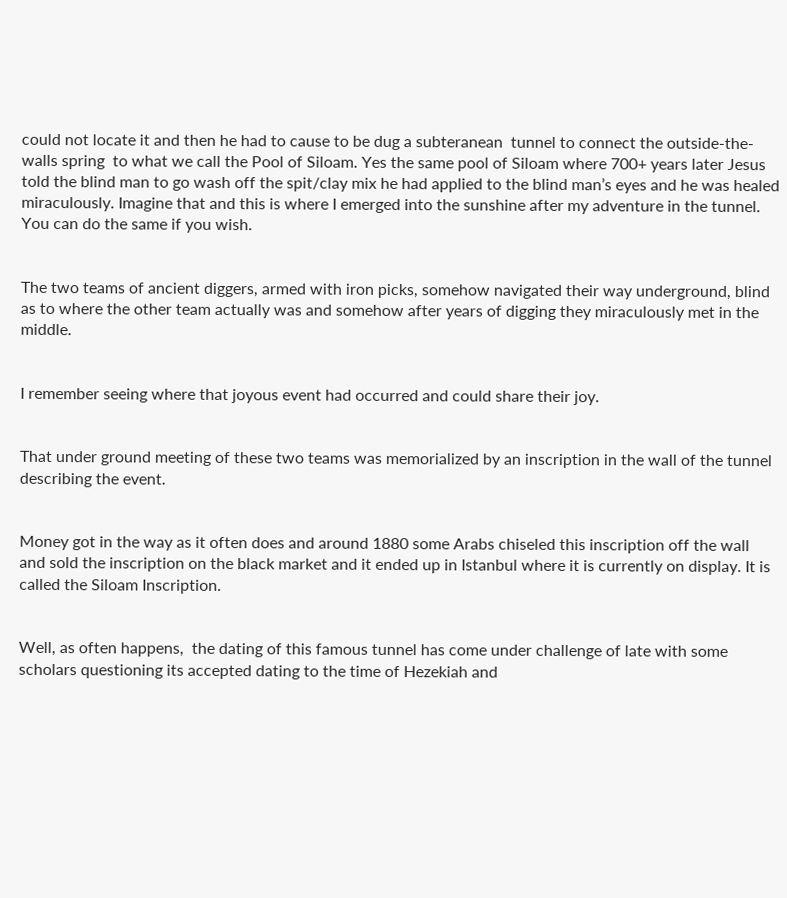could not locate it and then he had to cause to be dug a subteranean  tunnel to connect the outside-the-walls spring  to what we call the Pool of Siloam. Yes the same pool of Siloam where 700+ years later Jesus told the blind man to go wash off the spit/clay mix he had applied to the blind man’s eyes and he was healed miraculously. Imagine that and this is where I emerged into the sunshine after my adventure in the tunnel. You can do the same if you wish.


The two teams of ancient diggers, armed with iron picks, somehow navigated their way underground, blind as to where the other team actually was and somehow after years of digging they miraculously met in the middle.


I remember seeing where that joyous event had occurred and could share their joy.


That under ground meeting of these two teams was memorialized by an inscription in the wall of the tunnel describing the event.


Money got in the way as it often does and around 1880 some Arabs chiseled this inscription off the wall and sold the inscription on the black market and it ended up in Istanbul where it is currently on display. It is called the Siloam Inscription.


Well, as often happens,  the dating of this famous tunnel has come under challenge of late with some scholars questioning its accepted dating to the time of Hezekiah and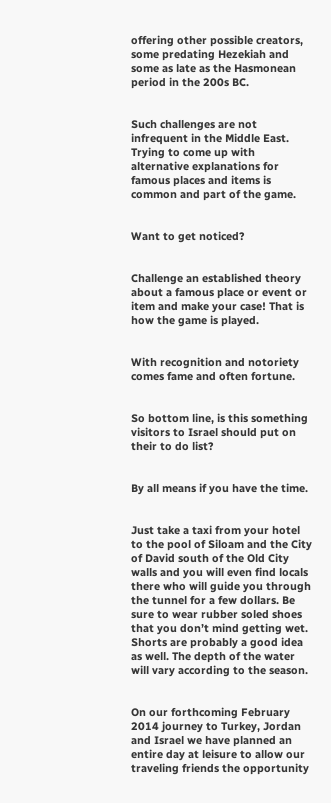offering other possible creators,  some predating Hezekiah and some as late as the Hasmonean period in the 200s BC.


Such challenges are not infrequent in the Middle East. Trying to come up with alternative explanations for famous places and items is common and part of the game.


Want to get noticed?


Challenge an established theory about a famous place or event or item and make your case! That is how the game is played.


With recognition and notoriety comes fame and often fortune.


So bottom line, is this something visitors to Israel should put on their to do list?


By all means if you have the time.


Just take a taxi from your hotel to the pool of Siloam and the City of David south of the Old City walls and you will even find locals there who will guide you through the tunnel for a few dollars. Be sure to wear rubber soled shoes that you don’t mind getting wet. Shorts are probably a good idea as well. The depth of the water will vary according to the season.


On our forthcoming February 2014 journey to Turkey, Jordan and Israel we have planned an entire day at leisure to allow our traveling friends the opportunity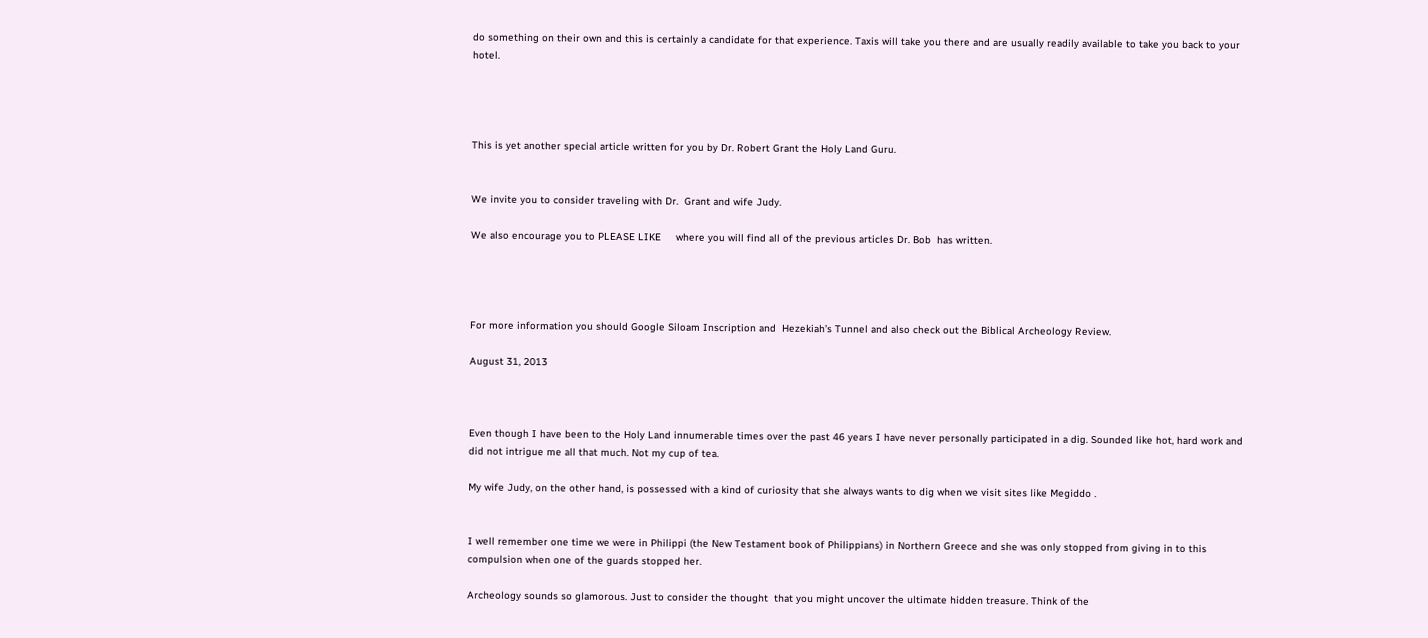do something on their own and this is certainly a candidate for that experience. Taxis will take you there and are usually readily available to take you back to your hotel.




This is yet another special article written for you by Dr. Robert Grant the Holy Land Guru.


We invite you to consider traveling with Dr.  Grant and wife Judy.

We also encourage you to PLEASE LIKE     where you will find all of the previous articles Dr. Bob  has written.




For more information you should Google Siloam Inscription and  Hezekiah’s Tunnel and also check out the Biblical Archeology Review.

August 31, 2013



Even though I have been to the Holy Land innumerable times over the past 46 years I have never personally participated in a dig. Sounded like hot, hard work and did not intrigue me all that much. Not my cup of tea.

My wife Judy, on the other hand, is possessed with a kind of curiosity that she always wants to dig when we visit sites like Megiddo .


I well remember one time we were in Philippi (the New Testament book of Philippians) in Northern Greece and she was only stopped from giving in to this compulsion when one of the guards stopped her.

Archeology sounds so glamorous. Just to consider the thought  that you might uncover the ultimate hidden treasure. Think of the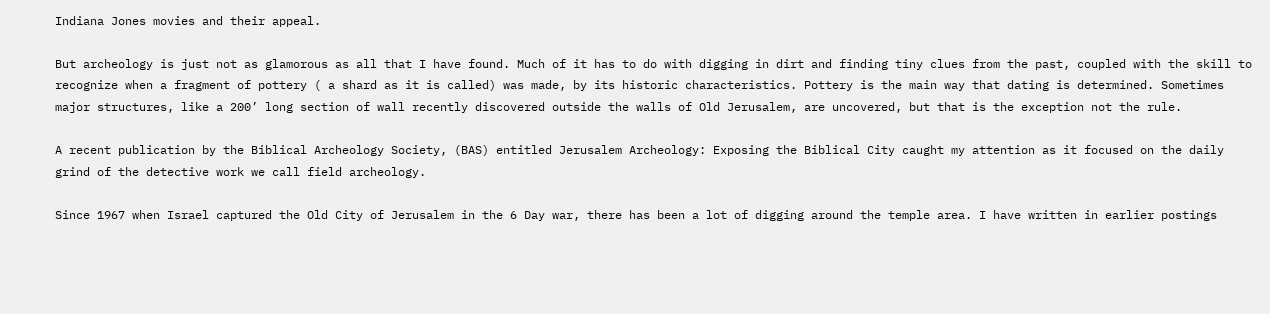Indiana Jones movies and their appeal.

But archeology is just not as glamorous as all that I have found. Much of it has to do with digging in dirt and finding tiny clues from the past, coupled with the skill to recognize when a fragment of pottery ( a shard as it is called) was made, by its historic characteristics. Pottery is the main way that dating is determined. Sometimes major structures, like a 200’ long section of wall recently discovered outside the walls of Old Jerusalem, are uncovered, but that is the exception not the rule.

A recent publication by the Biblical Archeology Society, (BAS) entitled Jerusalem Archeology: Exposing the Biblical City caught my attention as it focused on the daily grind of the detective work we call field archeology.

Since 1967 when Israel captured the Old City of Jerusalem in the 6 Day war, there has been a lot of digging around the temple area. I have written in earlier postings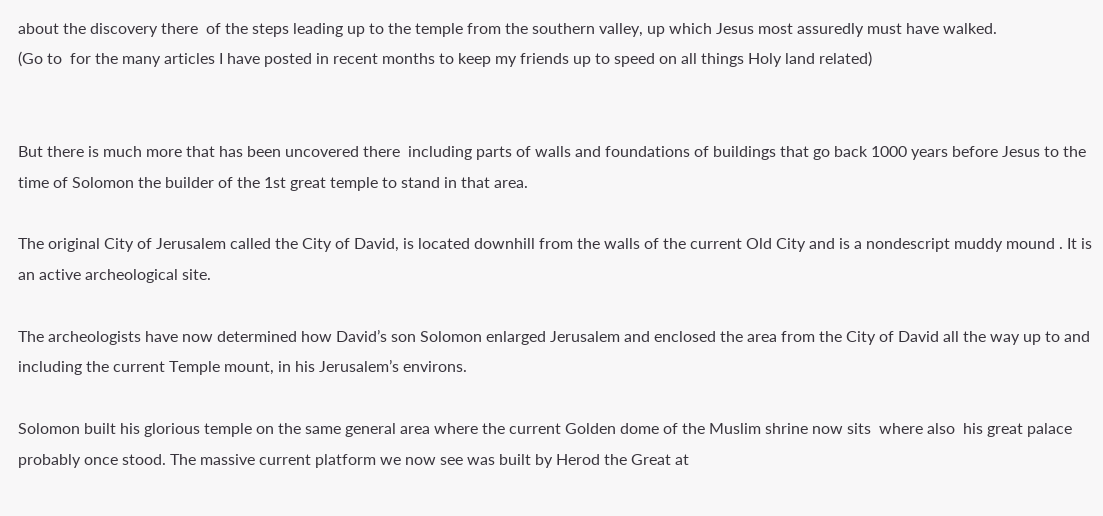about the discovery there  of the steps leading up to the temple from the southern valley, up which Jesus most assuredly must have walked.                                             (Go to  for the many articles I have posted in recent months to keep my friends up to speed on all things Holy land related)


But there is much more that has been uncovered there  including parts of walls and foundations of buildings that go back 1000 years before Jesus to the time of Solomon the builder of the 1st great temple to stand in that area.

The original City of Jerusalem called the City of David, is located downhill from the walls of the current Old City and is a nondescript muddy mound . It is an active archeological site.

The archeologists have now determined how David’s son Solomon enlarged Jerusalem and enclosed the area from the City of David all the way up to and including the current Temple mount, in his Jerusalem’s environs.

Solomon built his glorious temple on the same general area where the current Golden dome of the Muslim shrine now sits  where also  his great palace probably once stood. The massive current platform we now see was built by Herod the Great at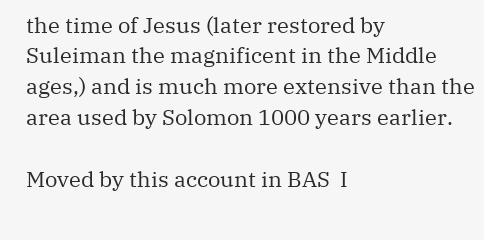the time of Jesus (later restored by Suleiman the magnificent in the Middle ages,) and is much more extensive than the area used by Solomon 1000 years earlier.

Moved by this account in BAS  I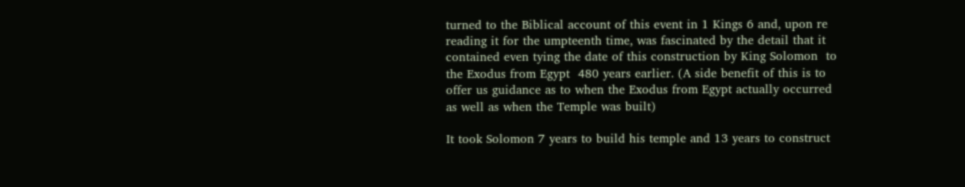turned to the Biblical account of this event in 1 Kings 6 and, upon re reading it for the umpteenth time, was fascinated by the detail that it contained even tying the date of this construction by King Solomon  to the Exodus from Egypt  480 years earlier. (A side benefit of this is to offer us guidance as to when the Exodus from Egypt actually occurred as well as when the Temple was built)

It took Solomon 7 years to build his temple and 13 years to construct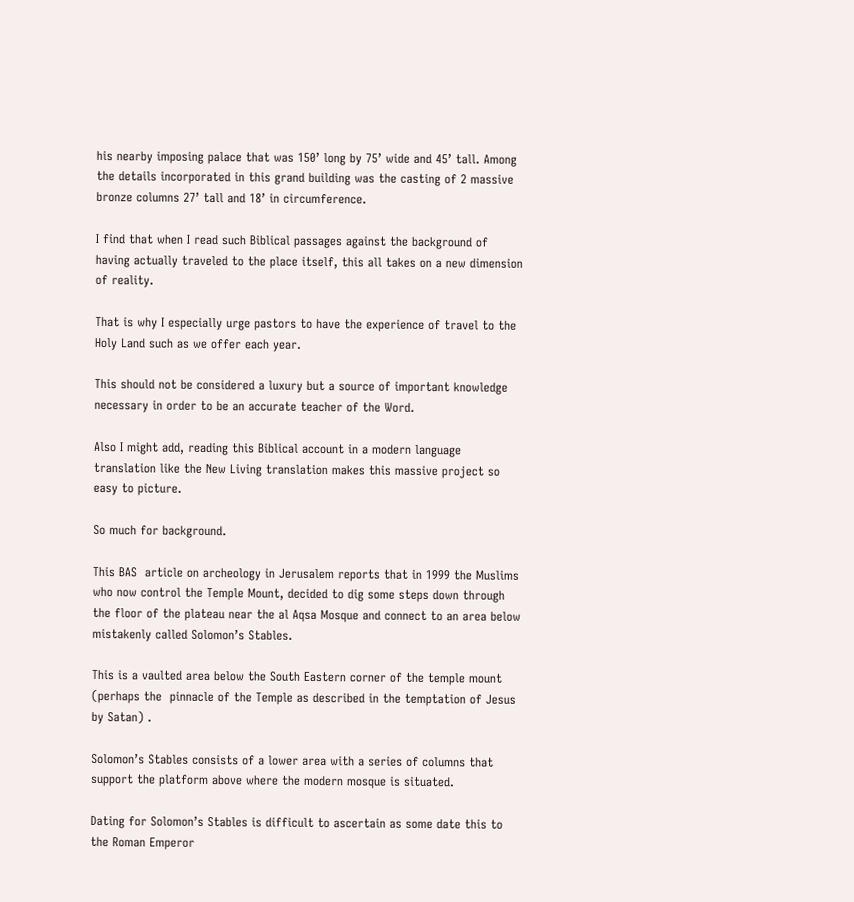his nearby imposing palace that was 150’ long by 75’ wide and 45’ tall. Among the details incorporated in this grand building was the casting of 2 massive bronze columns 27’ tall and 18’ in circumference.

I find that when I read such Biblical passages against the background of having actually traveled to the place itself, this all takes on a new dimension of reality.

That is why I especially urge pastors to have the experience of travel to the Holy Land such as we offer each year.

This should not be considered a luxury but a source of important knowledge necessary in order to be an accurate teacher of the Word.

Also I might add, reading this Biblical account in a modern language translation like the New Living translation makes this massive project so easy to picture.

So much for background.

This BAS  article on archeology in Jerusalem reports that in 1999 the Muslims who now control the Temple Mount, decided to dig some steps down through the floor of the plateau near the al Aqsa Mosque and connect to an area below mistakenly called Solomon’s Stables.

This is a vaulted area below the South Eastern corner of the temple mount (perhaps the  pinnacle of the Temple as described in the temptation of Jesus by Satan) .

Solomon’s Stables consists of a lower area with a series of columns that support the platform above where the modern mosque is situated.

Dating for Solomon’s Stables is difficult to ascertain as some date this to the Roman Emperor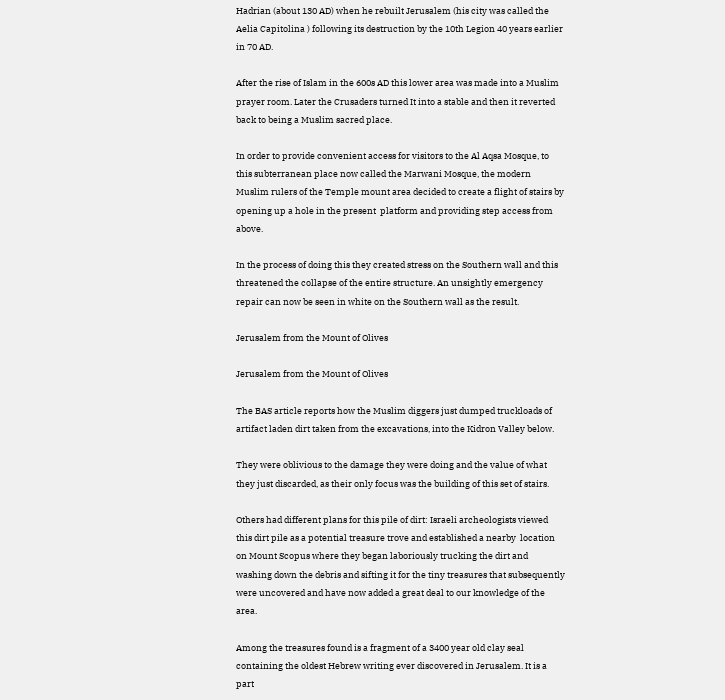Hadrian (about 130 AD) when he rebuilt Jerusalem (his city was called the Aelia Capitolina ) following its destruction by the 10th Legion 40 years earlier  in 70 AD.

After the rise of Islam in the 600s AD this lower area was made into a Muslim prayer room. Later the Crusaders turned It into a stable and then it reverted back to being a Muslim sacred place.

In order to provide convenient access for visitors to the Al Aqsa Mosque, to this subterranean place now called the Marwani Mosque, the modern Muslim rulers of the Temple mount area decided to create a flight of stairs by opening up a hole in the present  platform and providing step access from above.

In the process of doing this they created stress on the Southern wall and this threatened the collapse of the entire structure. An unsightly emergency repair can now be seen in white on the Southern wall as the result.

Jerusalem from the Mount of Olives

Jerusalem from the Mount of Olives

The BAS article reports how the Muslim diggers just dumped truckloads of artifact laden dirt taken from the excavations, into the Kidron Valley below.

They were oblivious to the damage they were doing and the value of what they just discarded, as their only focus was the building of this set of stairs.

Others had different plans for this pile of dirt: Israeli archeologists viewed this dirt pile as a potential treasure trove and established a nearby  location on Mount Scopus where they began laboriously trucking the dirt and washing down the debris and sifting it for the tiny treasures that subsequently were uncovered and have now added a great deal to our knowledge of the area.

Among the treasures found is a fragment of a 3400 year old clay seal containing the oldest Hebrew writing ever discovered in Jerusalem. It is a part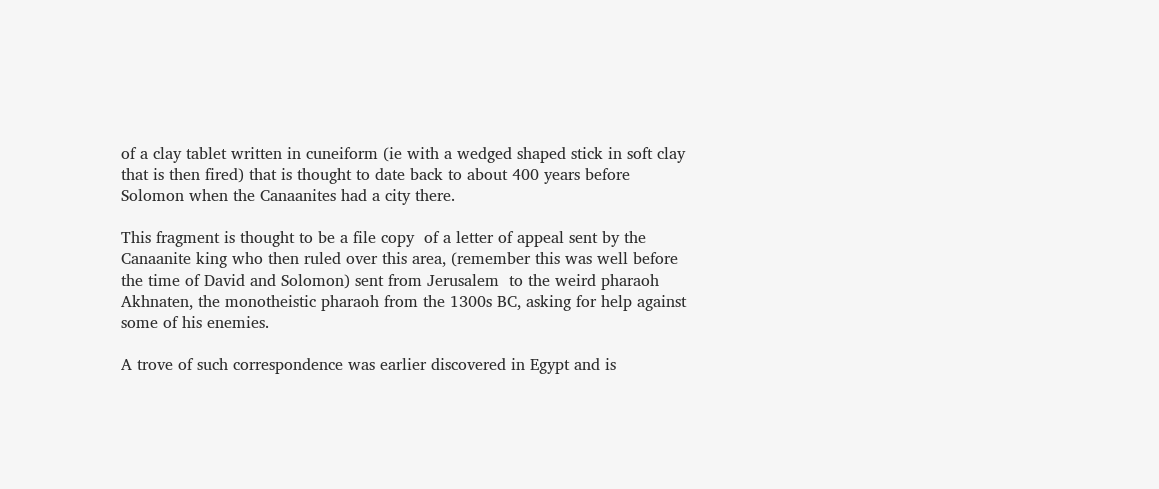of a clay tablet written in cuneiform (ie with a wedged shaped stick in soft clay that is then fired) that is thought to date back to about 400 years before Solomon when the Canaanites had a city there.

This fragment is thought to be a file copy  of a letter of appeal sent by the Canaanite king who then ruled over this area, (remember this was well before the time of David and Solomon) sent from Jerusalem  to the weird pharaoh Akhnaten, the monotheistic pharaoh from the 1300s BC, asking for help against some of his enemies.

A trove of such correspondence was earlier discovered in Egypt and is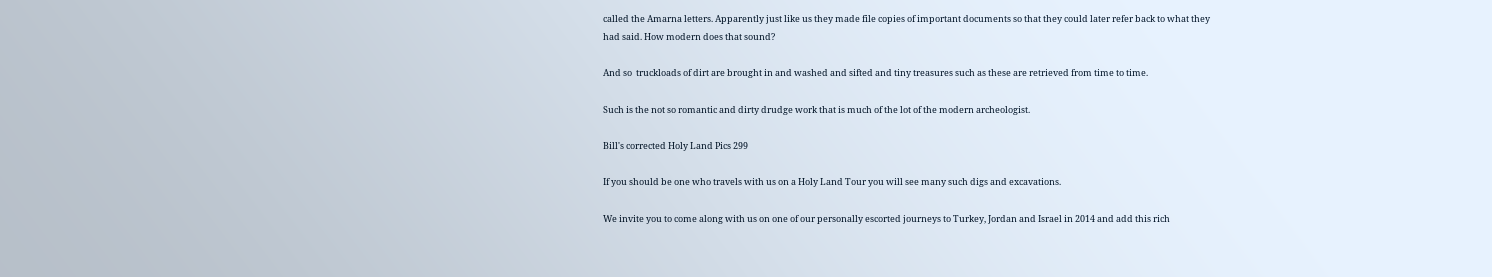called the Amarna letters. Apparently just like us they made file copies of important documents so that they could later refer back to what they had said. How modern does that sound?

And so  truckloads of dirt are brought in and washed and sifted and tiny treasures such as these are retrieved from time to time.

Such is the not so romantic and dirty drudge work that is much of the lot of the modern archeologist.

Bill's corrected Holy Land Pics 299

If you should be one who travels with us on a Holy Land Tour you will see many such digs and excavations.

We invite you to come along with us on one of our personally escorted journeys to Turkey, Jordan and Israel in 2014 and add this rich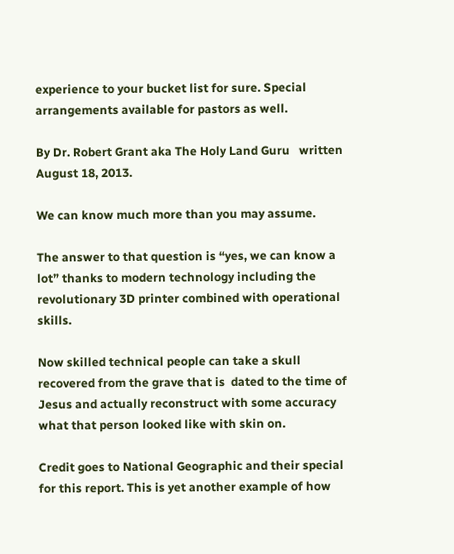experience to your bucket list for sure. Special arrangements available for pastors as well.

By Dr. Robert Grant aka The Holy Land Guru   written  August 18, 2013.

We can know much more than you may assume.

The answer to that question is “yes, we can know a lot” thanks to modern technology including the revolutionary 3D printer combined with operational skills.

Now skilled technical people can take a skull recovered from the grave that is  dated to the time of Jesus and actually reconstruct with some accuracy what that person looked like with skin on.

Credit goes to National Geographic and their special for this report. This is yet another example of how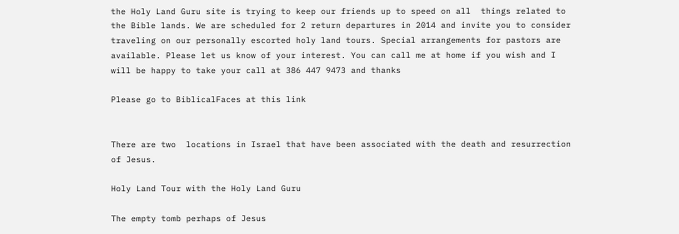the Holy Land Guru site is trying to keep our friends up to speed on all  things related to the Bible lands. We are scheduled for 2 return departures in 2014 and invite you to consider traveling on our personally escorted holy land tours. Special arrangements for pastors are available. Please let us know of your interest. You can call me at home if you wish and I will be happy to take your call at 386 447 9473 and thanks

Please go to BiblicalFaces at this link


There are two  locations in Israel that have been associated with the death and resurrection of Jesus.

Holy Land Tour with the Holy Land Guru

The empty tomb perhaps of Jesus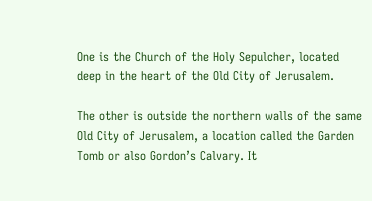One is the Church of the Holy Sepulcher, located deep in the heart of the Old City of Jerusalem.

The other is outside the northern walls of the same Old City of Jerusalem, a location called the Garden Tomb or also Gordon’s Calvary. It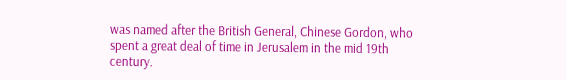was named after the British General, Chinese Gordon, who spent a great deal of time in Jerusalem in the mid 19th century.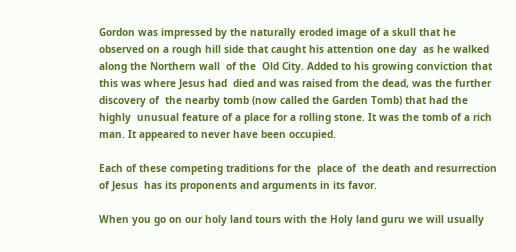Gordon was impressed by the naturally eroded image of a skull that he observed on a rough hill side that caught his attention one day  as he walked along the Northern wall  of the  Old City. Added to his growing conviction that this was where Jesus had  died and was raised from the dead, was the further discovery of  the nearby tomb (now called the Garden Tomb) that had the highly  unusual feature of a place for a rolling stone. It was the tomb of a rich man. It appeared to never have been occupied.

Each of these competing traditions for the  place of  the death and resurrection of Jesus  has its proponents and arguments in its favor.

When you go on our holy land tours with the Holy land guru we will usually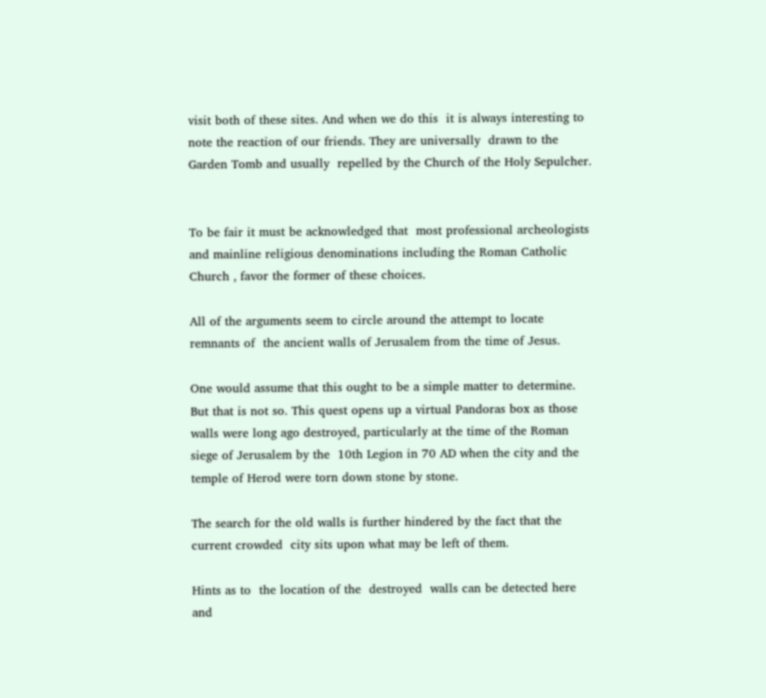visit both of these sites. And when we do this  it is always interesting to note the reaction of our friends. They are universally  drawn to the Garden Tomb and usually  repelled by the Church of the Holy Sepulcher.


To be fair it must be acknowledged that  most professional archeologists and mainline religious denominations including the Roman Catholic Church , favor the former of these choices.

All of the arguments seem to circle around the attempt to locate remnants of  the ancient walls of Jerusalem from the time of Jesus.

One would assume that this ought to be a simple matter to determine.  But that is not so. This quest opens up a virtual Pandoras box as those walls were long ago destroyed, particularly at the time of the Roman siege of Jerusalem by the  10th Legion in 70 AD when the city and the temple of Herod were torn down stone by stone.

The search for the old walls is further hindered by the fact that the current crowded  city sits upon what may be left of them.

Hints as to  the location of the  destroyed  walls can be detected here and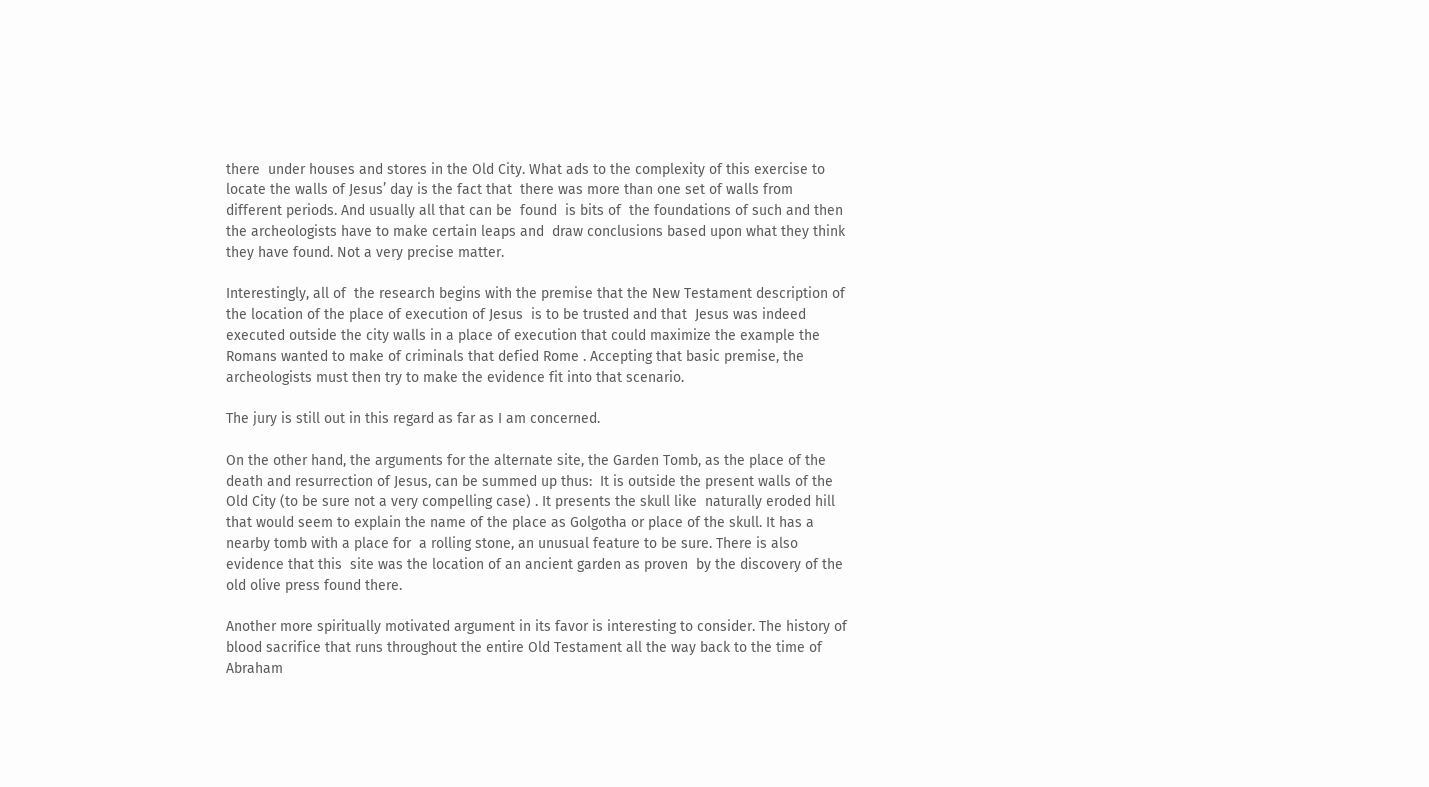there  under houses and stores in the Old City. What ads to the complexity of this exercise to locate the walls of Jesus’ day is the fact that  there was more than one set of walls from different periods. And usually all that can be  found  is bits of  the foundations of such and then the archeologists have to make certain leaps and  draw conclusions based upon what they think they have found. Not a very precise matter.

Interestingly, all of  the research begins with the premise that the New Testament description of the location of the place of execution of Jesus  is to be trusted and that  Jesus was indeed executed outside the city walls in a place of execution that could maximize the example the  Romans wanted to make of criminals that defied Rome . Accepting that basic premise, the archeologists must then try to make the evidence fit into that scenario.

The jury is still out in this regard as far as I am concerned.

On the other hand, the arguments for the alternate site, the Garden Tomb, as the place of the death and resurrection of Jesus, can be summed up thus:  It is outside the present walls of the Old City (to be sure not a very compelling case) . It presents the skull like  naturally eroded hill that would seem to explain the name of the place as Golgotha or place of the skull. It has a nearby tomb with a place for  a rolling stone, an unusual feature to be sure. There is also evidence that this  site was the location of an ancient garden as proven  by the discovery of the old olive press found there.

Another more spiritually motivated argument in its favor is interesting to consider. The history of blood sacrifice that runs throughout the entire Old Testament all the way back to the time of Abraham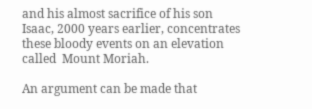and his almost sacrifice of his son Isaac, 2000 years earlier, concentrates these bloody events on an elevation called  Mount Moriah.

An argument can be made that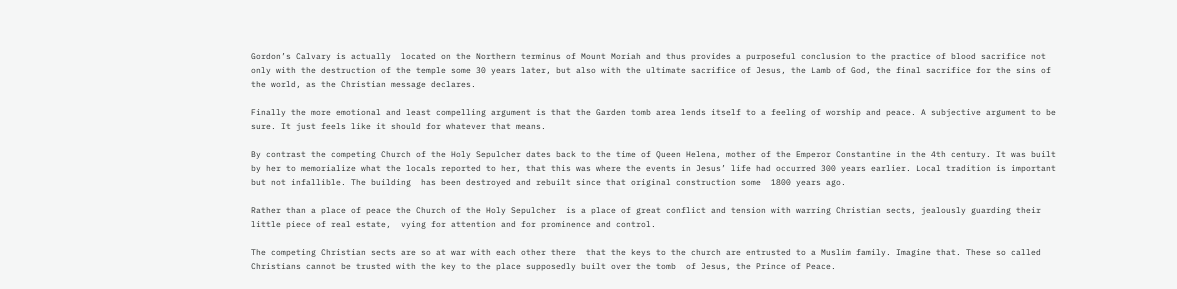Gordon’s Calvary is actually  located on the Northern terminus of Mount Moriah and thus provides a purposeful conclusion to the practice of blood sacrifice not only with the destruction of the temple some 30 years later, but also with the ultimate sacrifice of Jesus, the Lamb of God, the final sacrifice for the sins of the world, as the Christian message declares.

Finally the more emotional and least compelling argument is that the Garden tomb area lends itself to a feeling of worship and peace. A subjective argument to be sure. It just feels like it should for whatever that means.

By contrast the competing Church of the Holy Sepulcher dates back to the time of Queen Helena, mother of the Emperor Constantine in the 4th century. It was built by her to memorialize what the locals reported to her, that this was where the events in Jesus’ life had occurred 300 years earlier. Local tradition is important but not infallible. The building  has been destroyed and rebuilt since that original construction some  1800 years ago.

Rather than a place of peace the Church of the Holy Sepulcher  is a place of great conflict and tension with warring Christian sects, jealously guarding their little piece of real estate,  vying for attention and for prominence and control.

The competing Christian sects are so at war with each other there  that the keys to the church are entrusted to a Muslim family. Imagine that. These so called Christians cannot be trusted with the key to the place supposedly built over the tomb  of Jesus, the Prince of Peace.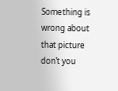Something is wrong about that picture don’t you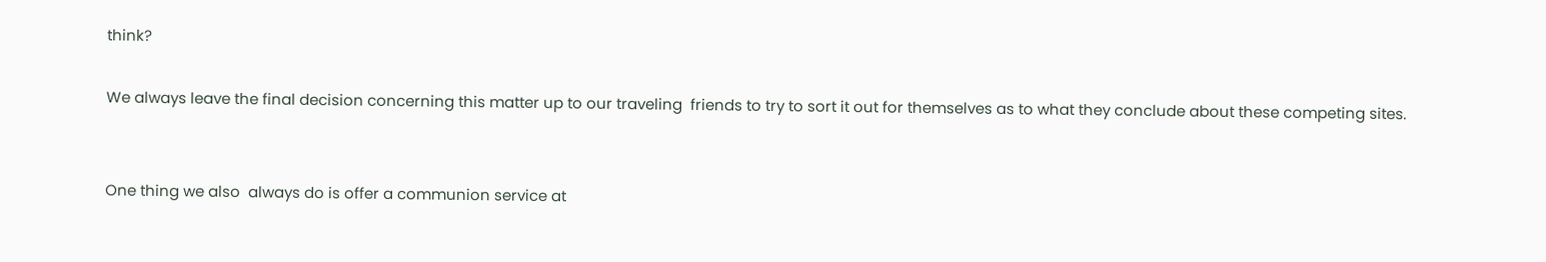think?

We always leave the final decision concerning this matter up to our traveling  friends to try to sort it out for themselves as to what they conclude about these competing sites.


One thing we also  always do is offer a communion service at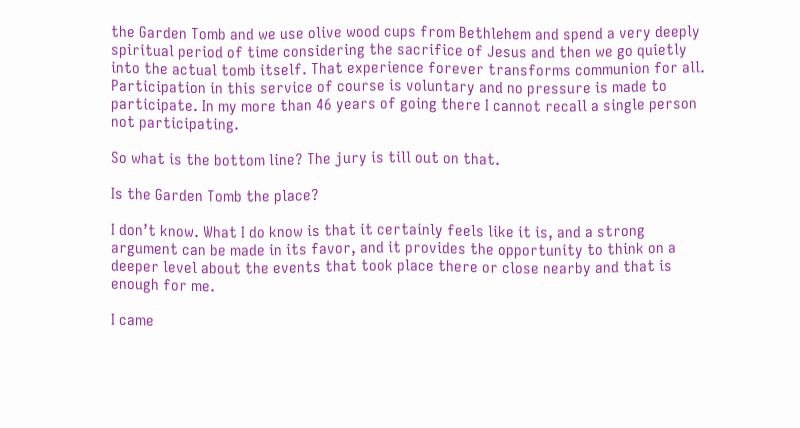the Garden Tomb and we use olive wood cups from Bethlehem and spend a very deeply spiritual period of time considering the sacrifice of Jesus and then we go quietly into the actual tomb itself. That experience forever transforms communion for all. Participation in this service of course is voluntary and no pressure is made to participate. In my more than 46 years of going there I cannot recall a single person not participating.

So what is the bottom line? The jury is till out on that.

Is the Garden Tomb the place?

I don’t know. What I do know is that it certainly feels like it is, and a strong argument can be made in its favor, and it provides the opportunity to think on a deeper level about the events that took place there or close nearby and that is enough for me.

I came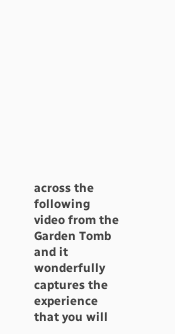across the following video from the Garden Tomb and it wonderfully captures the experience that you will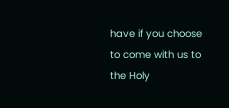have if you choose to come with us to the Holy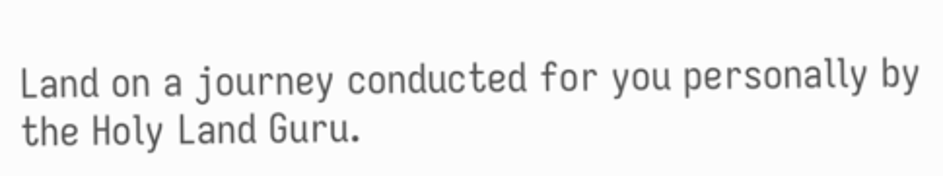Land on a journey conducted for you personally by the Holy Land Guru.